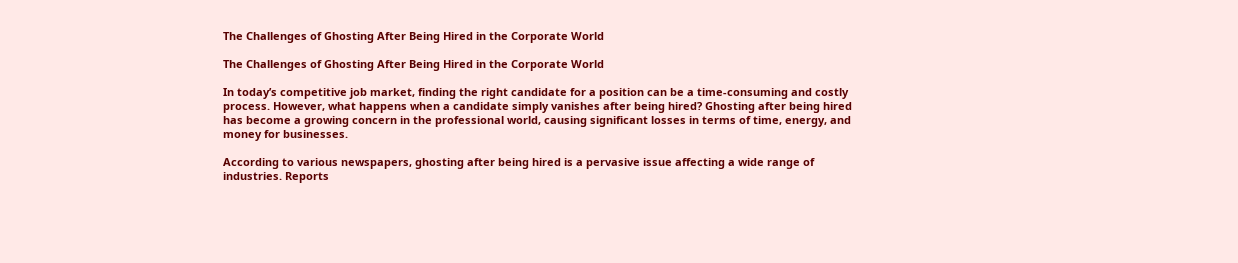The Challenges of Ghosting After Being Hired in the Corporate World

The Challenges of Ghosting After Being Hired in the Corporate World

In today’s competitive job market, finding the right candidate for a position can be a time-consuming and costly process. However, what happens when a candidate simply vanishes after being hired? Ghosting after being hired has become a growing concern in the professional world, causing significant losses in terms of time, energy, and money for businesses.

According to various newspapers, ghosting after being hired is a pervasive issue affecting a wide range of industries. Reports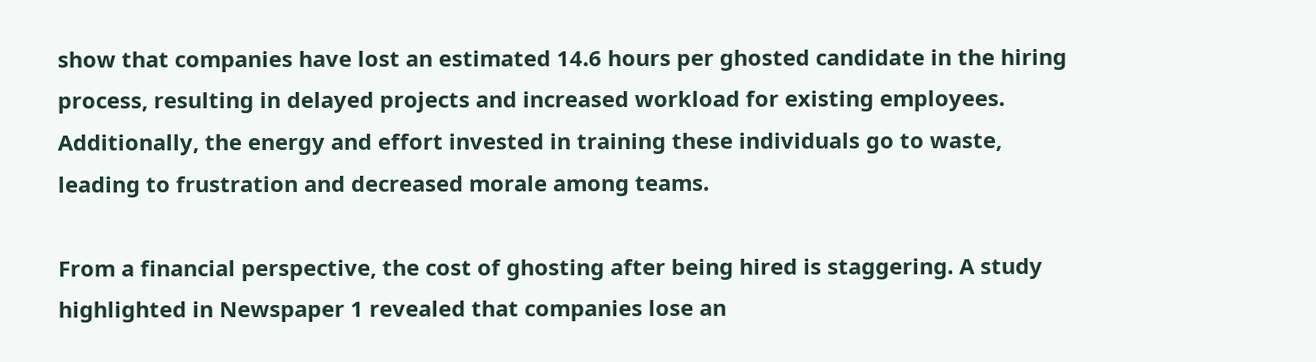show that companies have lost an estimated 14.6 hours per ghosted candidate in the hiring process, resulting in delayed projects and increased workload for existing employees. Additionally, the energy and effort invested in training these individuals go to waste, leading to frustration and decreased morale among teams.

From a financial perspective, the cost of ghosting after being hired is staggering. A study highlighted in Newspaper 1 revealed that companies lose an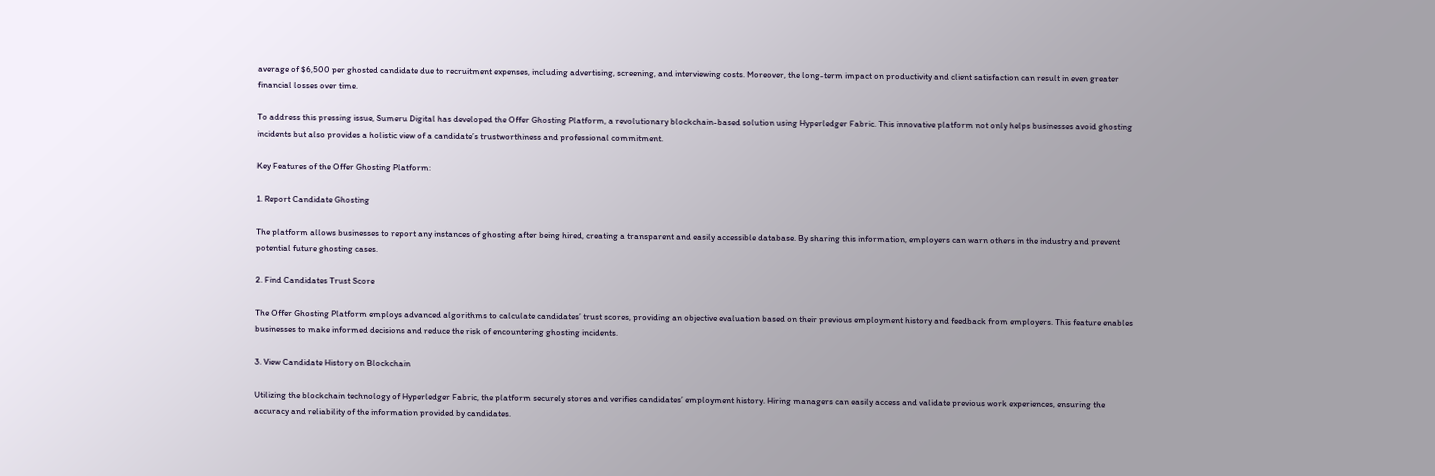average of $6,500 per ghosted candidate due to recruitment expenses, including advertising, screening, and interviewing costs. Moreover, the long-term impact on productivity and client satisfaction can result in even greater financial losses over time.

To address this pressing issue, Sumeru Digital has developed the Offer Ghosting Platform, a revolutionary blockchain-based solution using Hyperledger Fabric. This innovative platform not only helps businesses avoid ghosting incidents but also provides a holistic view of a candidate’s trustworthiness and professional commitment.

Key Features of the Offer Ghosting Platform:

1. Report Candidate Ghosting

The platform allows businesses to report any instances of ghosting after being hired, creating a transparent and easily accessible database. By sharing this information, employers can warn others in the industry and prevent potential future ghosting cases.

2. Find Candidates Trust Score

The Offer Ghosting Platform employs advanced algorithms to calculate candidates’ trust scores, providing an objective evaluation based on their previous employment history and feedback from employers. This feature enables businesses to make informed decisions and reduce the risk of encountering ghosting incidents.

3. View Candidate History on Blockchain

Utilizing the blockchain technology of Hyperledger Fabric, the platform securely stores and verifies candidates’ employment history. Hiring managers can easily access and validate previous work experiences, ensuring the accuracy and reliability of the information provided by candidates.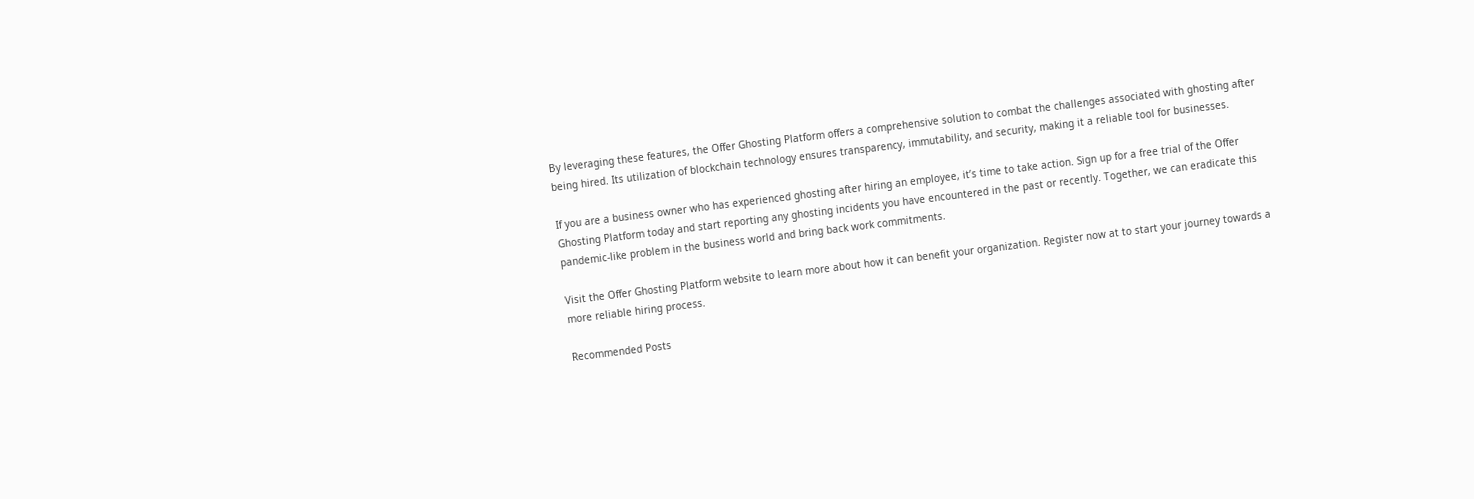By leveraging these features, the Offer Ghosting Platform offers a comprehensive solution to combat the challenges associated with ghosting after being hired. Its utilization of blockchain technology ensures transparency, immutability, and security, making it a reliable tool for businesses.

If you are a business owner who has experienced ghosting after hiring an employee, it’s time to take action. Sign up for a free trial of the Offer Ghosting Platform today and start reporting any ghosting incidents you have encountered in the past or recently. Together, we can eradicate this pandemic-like problem in the business world and bring back work commitments.

Visit the Offer Ghosting Platform website to learn more about how it can benefit your organization. Register now at to start your journey towards a more reliable hiring process.

Recommended Posts